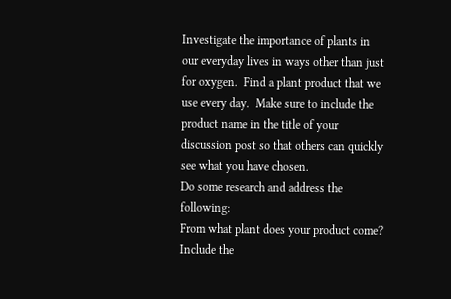Investigate the importance of plants in our everyday lives in ways other than just for oxygen.  Find a plant product that we use every day.  Make sure to include the product name in the title of your discussion post so that others can quickly see what you have chosen.
Do some research and address the following:
From what plant does your product come? Include the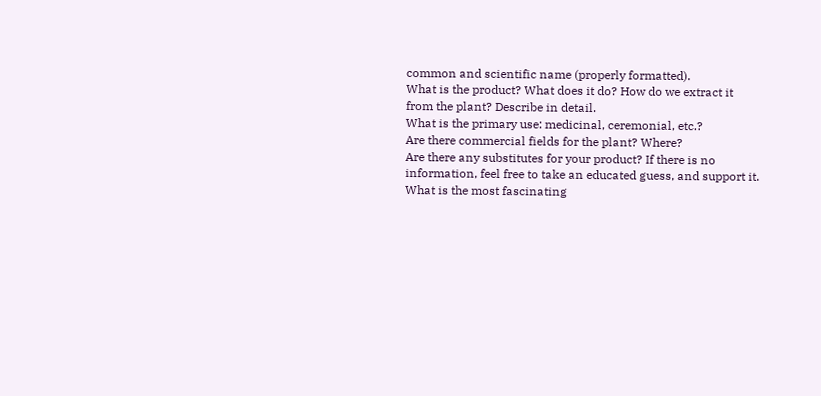common and scientific name (properly formatted).
What is the product? What does it do? How do we extract it from the plant? Describe in detail.
What is the primary use: medicinal, ceremonial, etc.?
Are there commercial fields for the plant? Where?
Are there any substitutes for your product? If there is no information, feel free to take an educated guess, and support it.
What is the most fascinating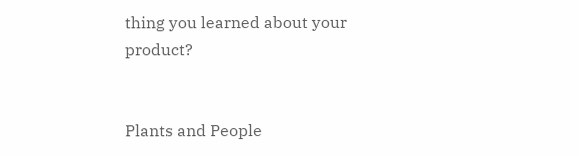thing you learned about your product?


Plants and People